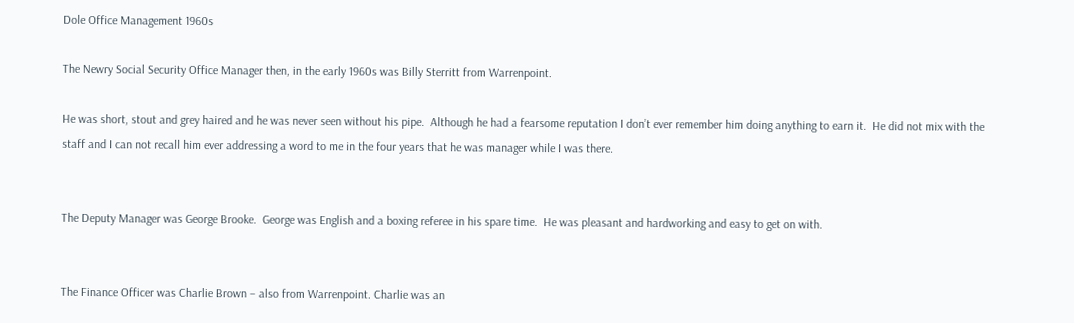Dole Office Management 1960s

The Newry Social Security Office Manager then, in the early 1960s was Billy Sterritt from Warrenpoint.

He was short, stout and grey haired and he was never seen without his pipe.  Although he had a fearsome reputation I don’t ever remember him doing anything to earn it.  He did not mix with the staff and I can not recall him ever addressing a word to me in the four years that he was manager while I was there.


The Deputy Manager was George Brooke.  George was English and a boxing referee in his spare time.  He was pleasant and hardworking and easy to get on with.


The Finance Officer was Charlie Brown – also from Warrenpoint. Charlie was an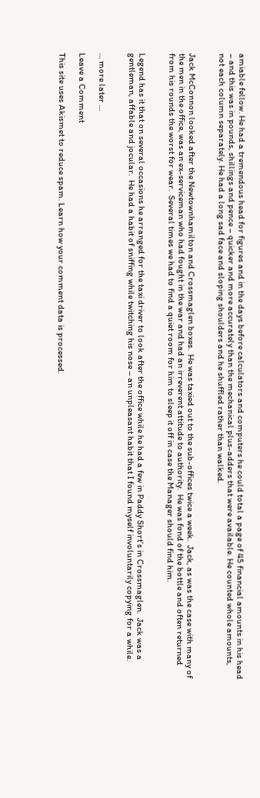amiable fellow. He had a tremendous head for figures and in the days before calculators and computers he could total a page of 45 financial amounts in his head – and this was in pounds, shillings and pence – quicker and more accurately than the mechanical plus-adders that were available. He counted whole amounts, not each column separately. He had a long sad face and sloping shoulders and he shuffled rather than walked.


Jack McConnon looked after the Newtownhamilton and Crossmaglen boxes.  He was taxied out to the sub-offices twice a week.  Jack, as was the case with many of the men in the office, was an ex-serviceman who had fought in the war and had an irreverent attitude to authority.  He was fond of the bottle and often returned from his rounds the worst for wear.  Several times we had to find a quiet room for him to sleep it off in case the Manager should find him.


Legend has it that on several occasions he arranged for the taxi driver to look after the office while he had a few in Paddy Short’s in Crossmaglen.  Jack was a gentleman, affable and jocular.  He had a habit of sniffing while twitching his nose – an unpleasant habit that I found myself involuntarily copying for a while.


… more later …

Leave a Comment

This site uses Akismet to reduce spam. Learn how your comment data is processed.